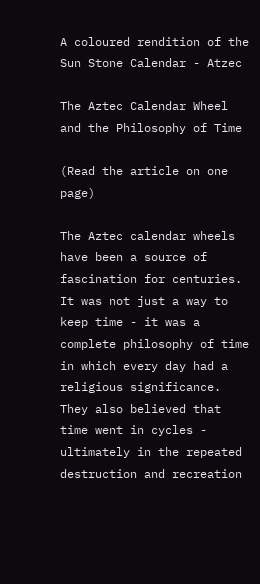A coloured rendition of the Sun Stone Calendar - Atzec

The Aztec Calendar Wheel and the Philosophy of Time

(Read the article on one page)

The Aztec calendar wheels have been a source of fascination for centuries.  It was not just a way to keep time - it was a complete philosophy of time in which every day had a religious significance.  They also believed that time went in cycles - ultimately in the repeated destruction and recreation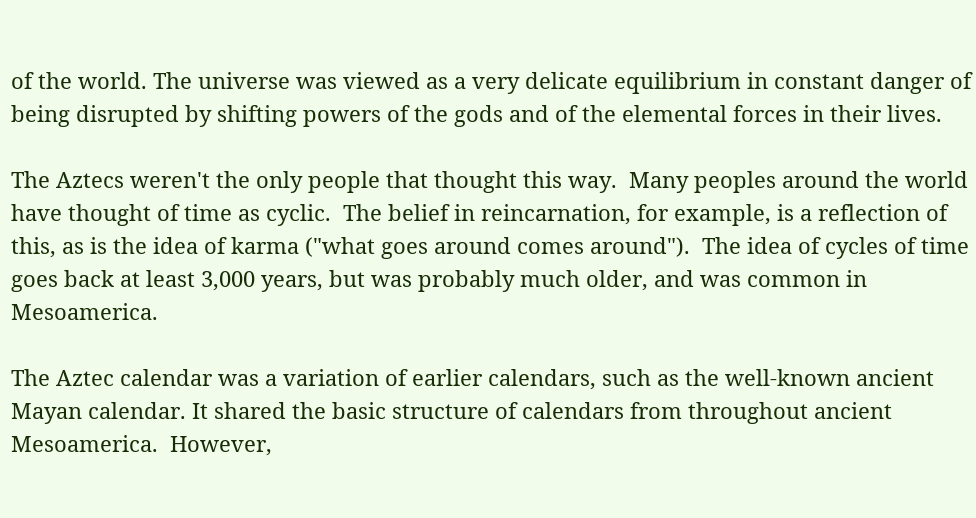of the world. The universe was viewed as a very delicate equilibrium in constant danger of being disrupted by shifting powers of the gods and of the elemental forces in their lives.

The Aztecs weren't the only people that thought this way.  Many peoples around the world have thought of time as cyclic.  The belief in reincarnation, for example, is a reflection of this, as is the idea of karma ("what goes around comes around").  The idea of cycles of time goes back at least 3,000 years, but was probably much older, and was common in Mesoamerica.

The Aztec calendar was a variation of earlier calendars, such as the well-known ancient Mayan calendar. It shared the basic structure of calendars from throughout ancient Mesoamerica.  However,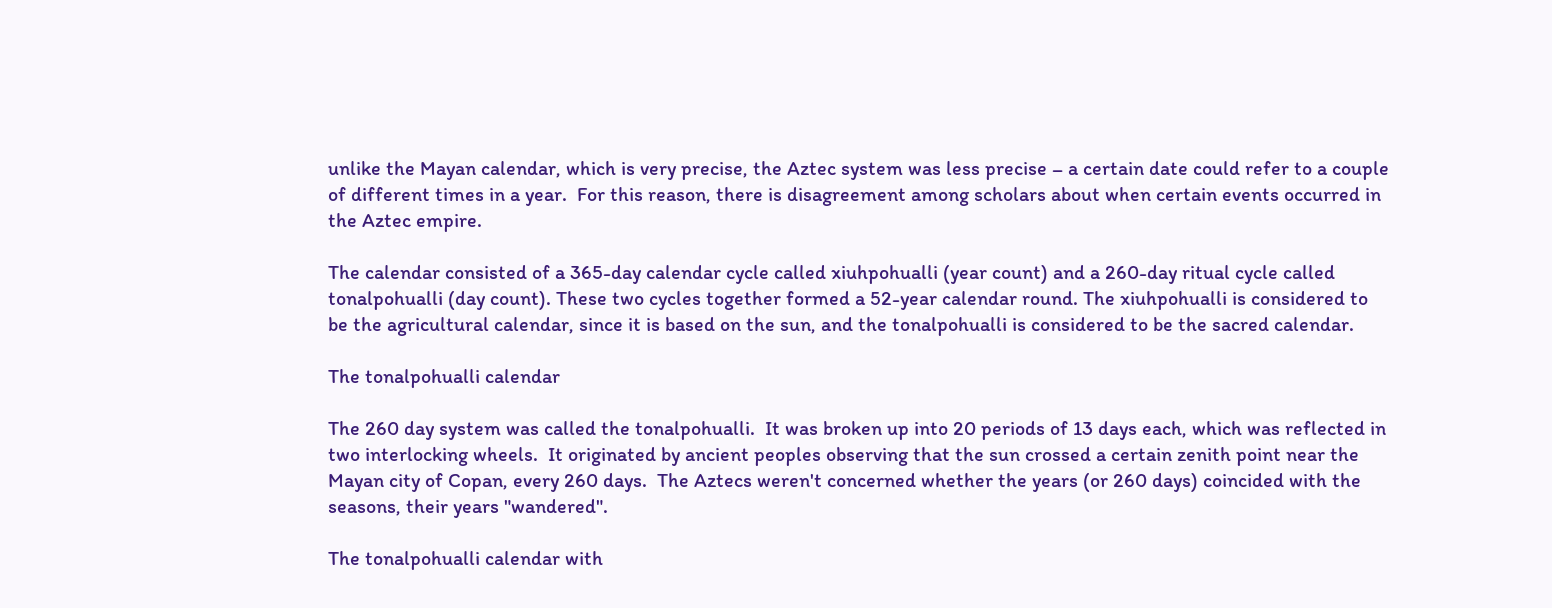unlike the Mayan calendar, which is very precise, the Aztec system was less precise – a certain date could refer to a couple of different times in a year.  For this reason, there is disagreement among scholars about when certain events occurred in the Aztec empire.

The calendar consisted of a 365-day calendar cycle called xiuhpohualli (year count) and a 260-day ritual cycle called tonalpohualli (day count). These two cycles together formed a 52-year calendar round. The xiuhpohualli is considered to be the agricultural calendar, since it is based on the sun, and the tonalpohualli is considered to be the sacred calendar.

The tonalpohualli calendar

The 260 day system was called the tonalpohualli.  It was broken up into 20 periods of 13 days each, which was reflected in two interlocking wheels.  It originated by ancient peoples observing that the sun crossed a certain zenith point near the Mayan city of Copan, every 260 days.  The Aztecs weren't concerned whether the years (or 260 days) coincided with the seasons, their years "wandered".

The tonalpohualli calendar with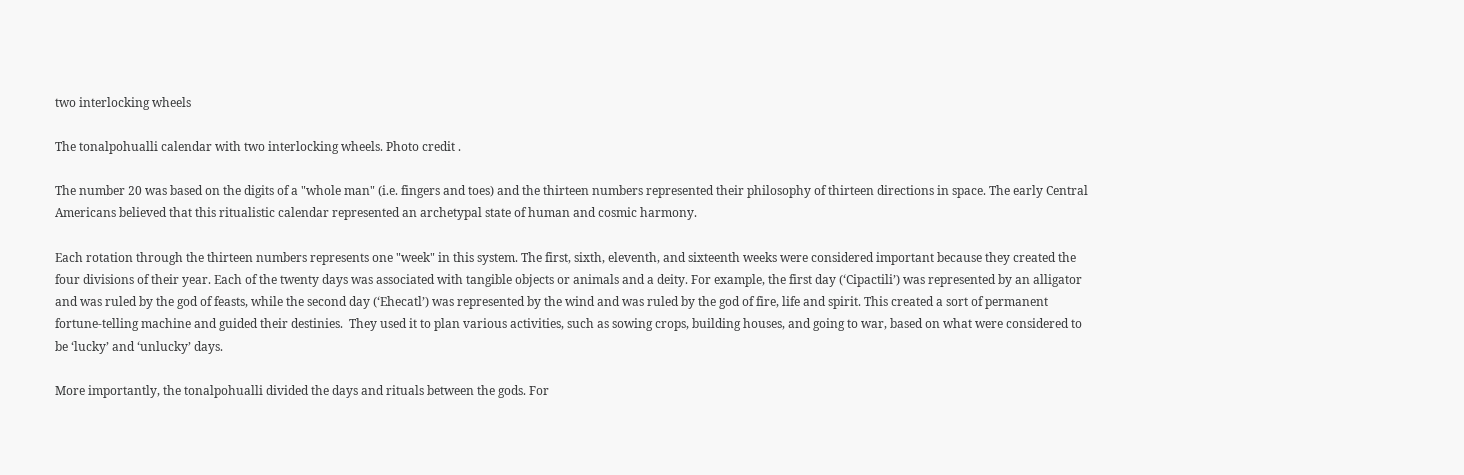two interlocking wheels

The tonalpohualli calendar with two interlocking wheels. Photo credit .

The number 20 was based on the digits of a "whole man" (i.e. fingers and toes) and the thirteen numbers represented their philosophy of thirteen directions in space. The early Central Americans believed that this ritualistic calendar represented an archetypal state of human and cosmic harmony.

Each rotation through the thirteen numbers represents one "week" in this system. The first, sixth, eleventh, and sixteenth weeks were considered important because they created the four divisions of their year. Each of the twenty days was associated with tangible objects or animals and a deity. For example, the first day (‘Cipactili’) was represented by an alligator and was ruled by the god of feasts, while the second day (‘Ehecatl’) was represented by the wind and was ruled by the god of fire, life and spirit. This created a sort of permanent fortune-telling machine and guided their destinies.  They used it to plan various activities, such as sowing crops, building houses, and going to war, based on what were considered to be ‘lucky’ and ‘unlucky’ days.

More importantly, the tonalpohualli divided the days and rituals between the gods. For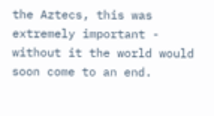the Aztecs, this was extremely important - without it the world would soon come to an end.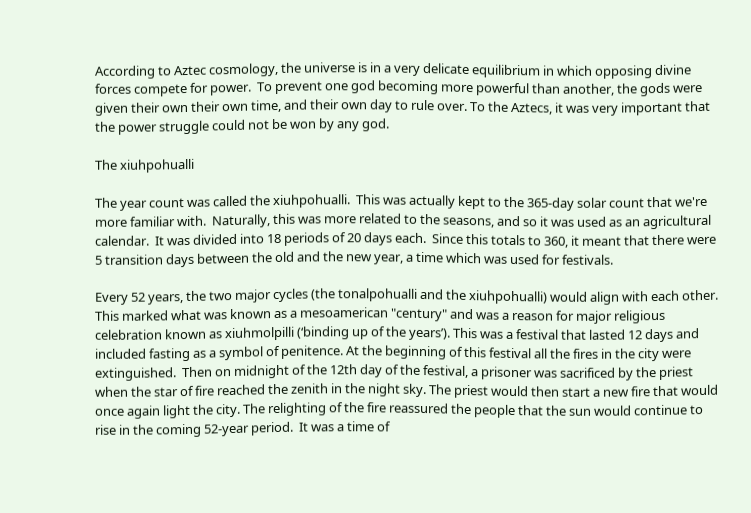According to Aztec cosmology, the universe is in a very delicate equilibrium in which opposing divine forces compete for power.  To prevent one god becoming more powerful than another, the gods were given their own their own time, and their own day to rule over. To the Aztecs, it was very important that the power struggle could not be won by any god.

The xiuhpohualli

The year count was called the xiuhpohualli.  This was actually kept to the 365-day solar count that we're more familiar with.  Naturally, this was more related to the seasons, and so it was used as an agricultural calendar.  It was divided into 18 periods of 20 days each.  Since this totals to 360, it meant that there were 5 transition days between the old and the new year, a time which was used for festivals.

Every 52 years, the two major cycles (the tonalpohualli and the xiuhpohualli) would align with each other.  This marked what was known as a mesoamerican "century" and was a reason for major religious celebration known as xiuhmolpilli (‘binding up of the years’). This was a festival that lasted 12 days and included fasting as a symbol of penitence. At the beginning of this festival all the fires in the city were extinguished.  Then on midnight of the 12th day of the festival, a prisoner was sacrificed by the priest when the star of fire reached the zenith in the night sky. The priest would then start a new fire that would once again light the city. The relighting of the fire reassured the people that the sun would continue to rise in the coming 52-year period.  It was a time of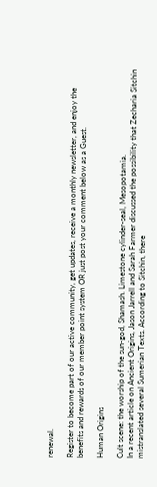renewal.

Register to become part of our active community, get updates, receive a monthly newsletter, and enjoy the benefits and rewards of our member point system OR just post your comment below as a Guest.

Human Origins

Cult scene: the worship of the sun-god, Shamash. Limestone cylinder-seal, Mesopotamia.
In a recent article on Ancient Origins, Jason Jarrell and Sarah Farmer discussed the possibility that Zecharia Sitchin mistranslated several Sumerian Texts. According to Sitchin, there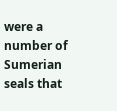were a number of Sumerian seals that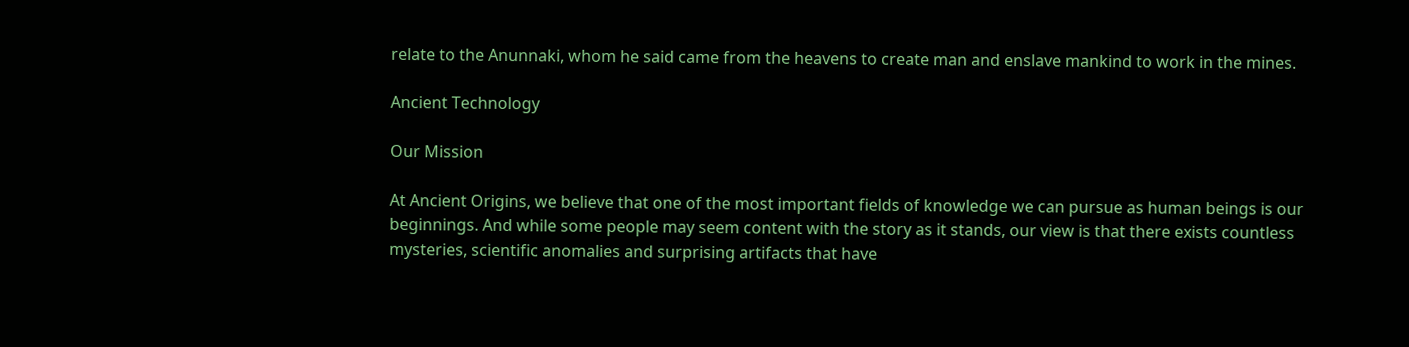relate to the Anunnaki, whom he said came from the heavens to create man and enslave mankind to work in the mines.

Ancient Technology

Our Mission

At Ancient Origins, we believe that one of the most important fields of knowledge we can pursue as human beings is our beginnings. And while some people may seem content with the story as it stands, our view is that there exists countless mysteries, scientific anomalies and surprising artifacts that have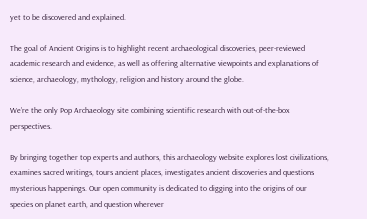yet to be discovered and explained.

The goal of Ancient Origins is to highlight recent archaeological discoveries, peer-reviewed academic research and evidence, as well as offering alternative viewpoints and explanations of science, archaeology, mythology, religion and history around the globe.

We’re the only Pop Archaeology site combining scientific research with out-of-the-box perspectives.

By bringing together top experts and authors, this archaeology website explores lost civilizations, examines sacred writings, tours ancient places, investigates ancient discoveries and questions mysterious happenings. Our open community is dedicated to digging into the origins of our species on planet earth, and question wherever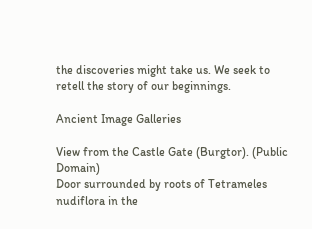the discoveries might take us. We seek to retell the story of our beginnings.

Ancient Image Galleries

View from the Castle Gate (Burgtor). (Public Domain)
Door surrounded by roots of Tetrameles nudiflora in the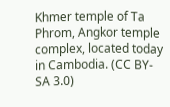Khmer temple of Ta Phrom, Angkor temple complex, located today in Cambodia. (CC BY-SA 3.0)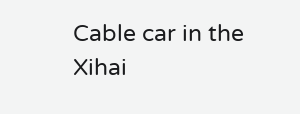Cable car in the Xihai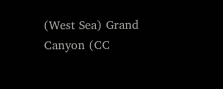(West Sea) Grand Canyon (CC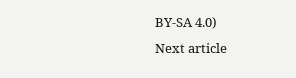BY-SA 4.0)
Next article